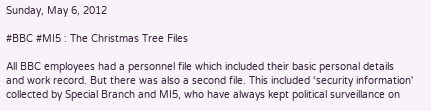Sunday, May 6, 2012

#BBC #MI5 : The Christmas Tree Files

All BBC employees had a personnel file which included their basic personal details and work record. But there was also a second file. This included ‘security information' collected by Special Branch and MI5, who have always kept political surveillance on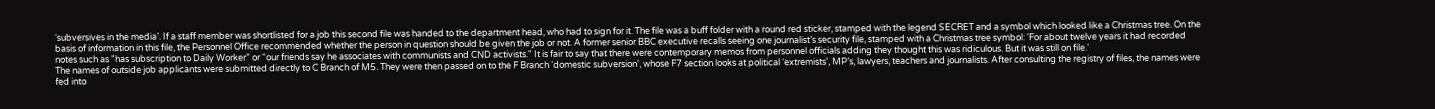‘subversives in the media’. If a staff member was shortlisted for a job this second file was handed to the department head, who had to sign for it. The file was a buff folder with a round red sticker, stamped with the legend SECRET and a symbol which looked like a Christmas tree. On the basis of information in this file, the Personnel Office recommended whether the person in question should be given the job or not. A former senior BBC executive recalls seeing one journalist’s security file, stamped with a Christmas tree symbol: 'For about twelve years it had recorded notes such as "has subscription to Daily Worker” or “our friends say he associates with communists and CND activists." It is fair to say that there were contemporary memos from personnel officials adding they thought this was ridiculous. But it was still on file.‘
The names of outside job applicants were submitted directly to C Branch of M5. They were then passed on to the F Branch ‘domestic subversion', whose F7 section looks at political ‘extremists', MP’s, lawyers, teachers and journalists. After consulting the registry of files, the names were fed into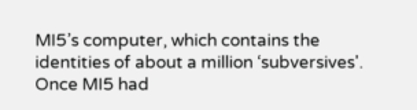MI5’s computer, which contains the identities of about a million ‘subversives'.
Once MI5 had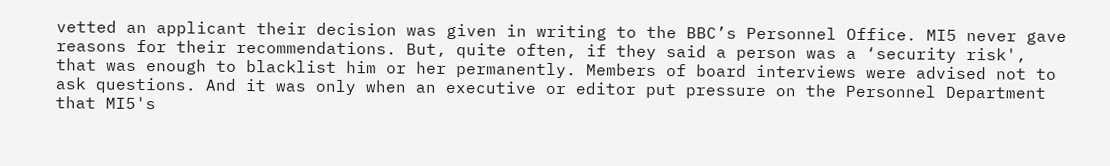vetted an applicant their decision was given in writing to the BBC’s Personnel Office. MI5 never gave reasons for their recommendations. But, quite often, if they said a person was a ‘security risk', that was enough to blacklist him or her permanently. Members of board interviews were advised not to ask questions. And it was only when an executive or editor put pressure on the Personnel Department that MI5's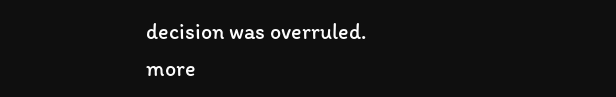decision was overruled. more